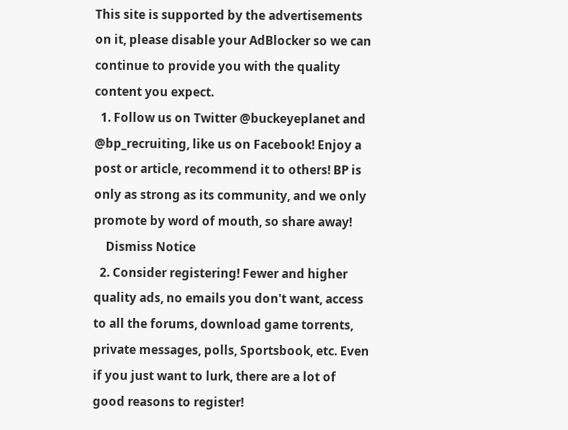This site is supported by the advertisements on it, please disable your AdBlocker so we can continue to provide you with the quality content you expect.
  1. Follow us on Twitter @buckeyeplanet and @bp_recruiting, like us on Facebook! Enjoy a post or article, recommend it to others! BP is only as strong as its community, and we only promote by word of mouth, so share away!
    Dismiss Notice
  2. Consider registering! Fewer and higher quality ads, no emails you don't want, access to all the forums, download game torrents, private messages, polls, Sportsbook, etc. Even if you just want to lurk, there are a lot of good reasons to register!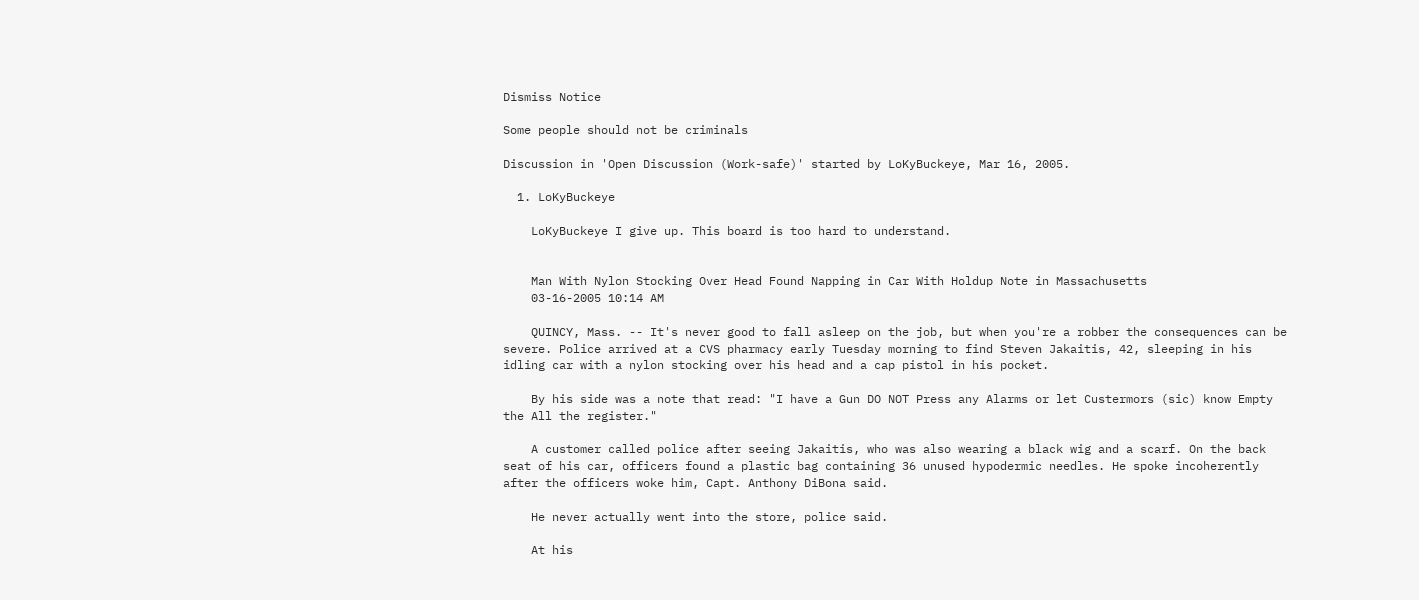Dismiss Notice

Some people should not be criminals

Discussion in 'Open Discussion (Work-safe)' started by LoKyBuckeye, Mar 16, 2005.

  1. LoKyBuckeye

    LoKyBuckeye I give up. This board is too hard to understand.


    Man With Nylon Stocking Over Head Found Napping in Car With Holdup Note in Massachusetts
    03-16-2005 10:14 AM

    QUINCY, Mass. -- It's never good to fall asleep on the job, but when you're a robber the consequences can be severe. Police arrived at a CVS pharmacy early Tuesday morning to find Steven Jakaitis, 42, sleeping in his idling car with a nylon stocking over his head and a cap pistol in his pocket.

    By his side was a note that read: "I have a Gun DO NOT Press any Alarms or let Custermors (sic) know Empty the All the register."

    A customer called police after seeing Jakaitis, who was also wearing a black wig and a scarf. On the back seat of his car, officers found a plastic bag containing 36 unused hypodermic needles. He spoke incoherently after the officers woke him, Capt. Anthony DiBona said.

    He never actually went into the store, police said.

    At his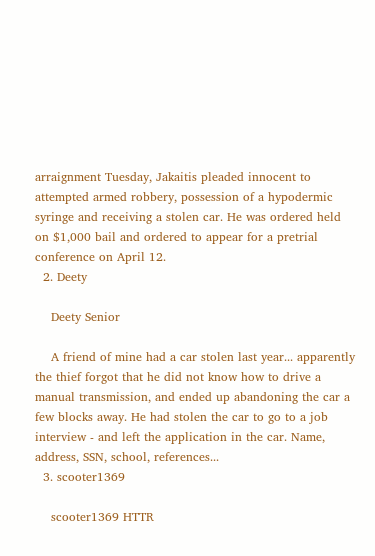arraignment Tuesday, Jakaitis pleaded innocent to attempted armed robbery, possession of a hypodermic syringe and receiving a stolen car. He was ordered held on $1,000 bail and ordered to appear for a pretrial conference on April 12.
  2. Deety

    Deety Senior

    A friend of mine had a car stolen last year... apparently the thief forgot that he did not know how to drive a manual transmission, and ended up abandoning the car a few blocks away. He had stolen the car to go to a job interview - and left the application in the car. Name, address, SSN, school, references...
  3. scooter1369

    scooter1369 HTTR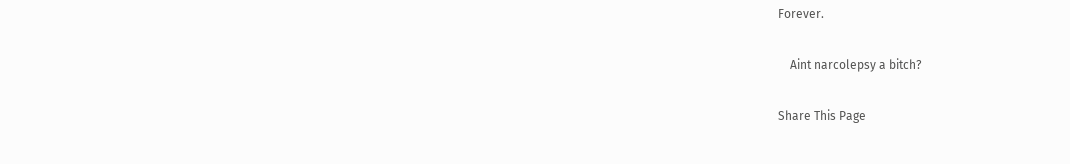Forever.

    Aint narcolepsy a bitch?

Share This Page